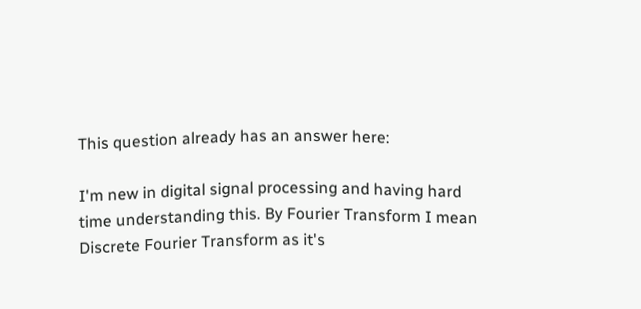This question already has an answer here:

I'm new in digital signal processing and having hard time understanding this. By Fourier Transform I mean Discrete Fourier Transform as it's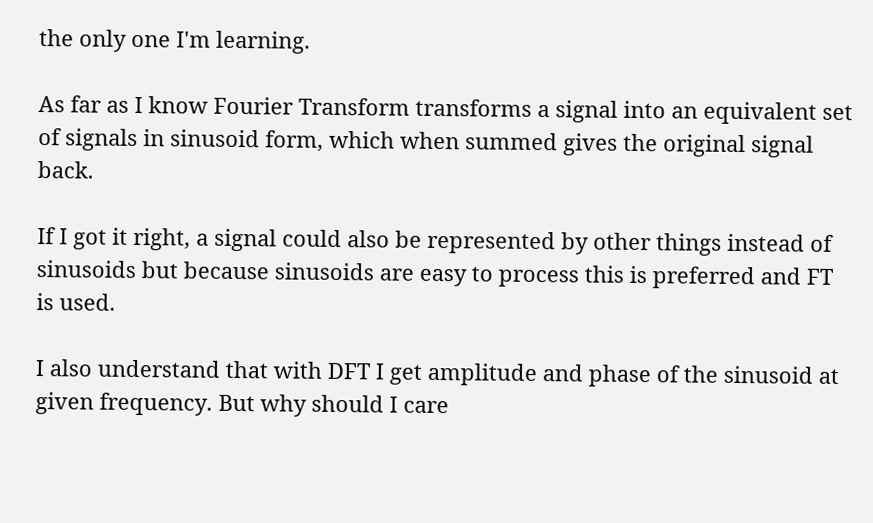the only one I'm learning.

As far as I know Fourier Transform transforms a signal into an equivalent set of signals in sinusoid form, which when summed gives the original signal back.

If I got it right, a signal could also be represented by other things instead of sinusoids but because sinusoids are easy to process this is preferred and FT is used.

I also understand that with DFT I get amplitude and phase of the sinusoid at given frequency. But why should I care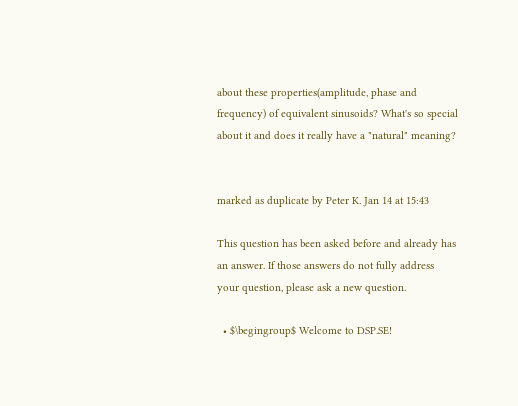about these properties(amplitude, phase and frequency) of equivalent sinusoids? What's so special about it and does it really have a "natural" meaning?


marked as duplicate by Peter K. Jan 14 at 15:43

This question has been asked before and already has an answer. If those answers do not fully address your question, please ask a new question.

  • $\begingroup$ Welcome to DSP.SE!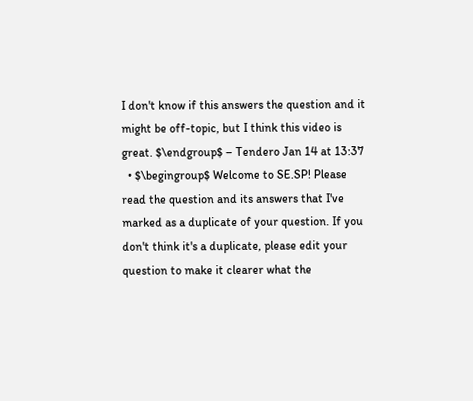I don't know if this answers the question and it might be off-topic, but I think this video is great. $\endgroup$ – Tendero Jan 14 at 13:37
  • $\begingroup$ Welcome to SE.SP! Please read the question and its answers that I've marked as a duplicate of your question. If you don't think it's a duplicate, please edit your question to make it clearer what the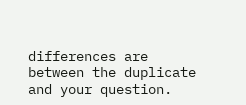differences are between the duplicate and your question.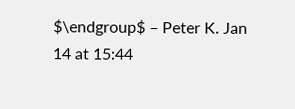$\endgroup$ – Peter K. Jan 14 at 15:44